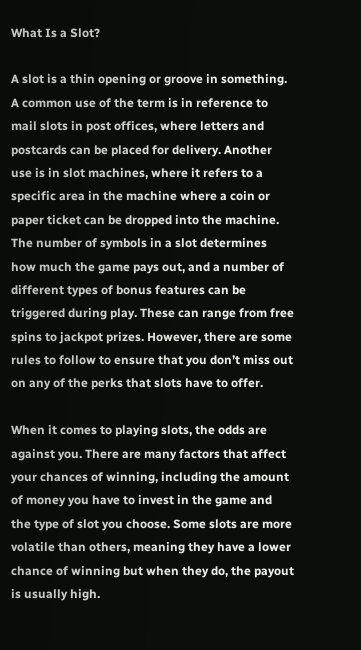What Is a Slot?

A slot is a thin opening or groove in something. A common use of the term is in reference to mail slots in post offices, where letters and postcards can be placed for delivery. Another use is in slot machines, where it refers to a specific area in the machine where a coin or paper ticket can be dropped into the machine. The number of symbols in a slot determines how much the game pays out, and a number of different types of bonus features can be triggered during play. These can range from free spins to jackpot prizes. However, there are some rules to follow to ensure that you don’t miss out on any of the perks that slots have to offer.

When it comes to playing slots, the odds are against you. There are many factors that affect your chances of winning, including the amount of money you have to invest in the game and the type of slot you choose. Some slots are more volatile than others, meaning they have a lower chance of winning but when they do, the payout is usually high.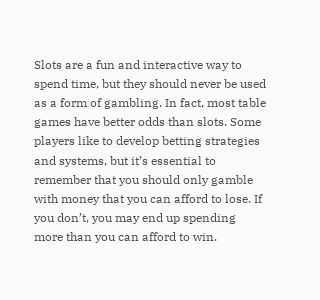Slots are a fun and interactive way to spend time, but they should never be used as a form of gambling. In fact, most table games have better odds than slots. Some players like to develop betting strategies and systems, but it’s essential to remember that you should only gamble with money that you can afford to lose. If you don’t, you may end up spending more than you can afford to win.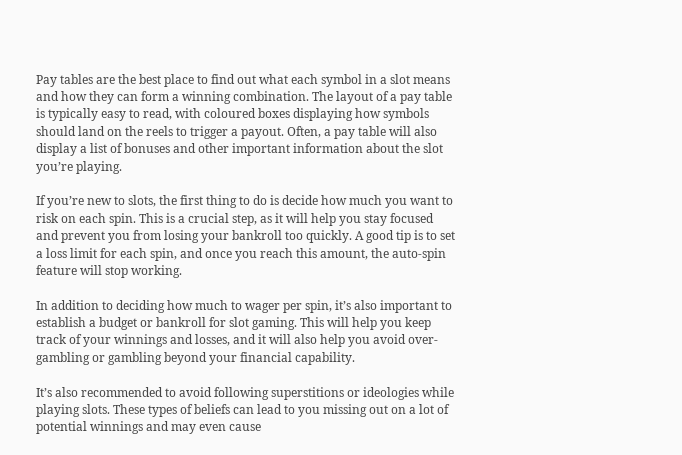Pay tables are the best place to find out what each symbol in a slot means and how they can form a winning combination. The layout of a pay table is typically easy to read, with coloured boxes displaying how symbols should land on the reels to trigger a payout. Often, a pay table will also display a list of bonuses and other important information about the slot you’re playing.

If you’re new to slots, the first thing to do is decide how much you want to risk on each spin. This is a crucial step, as it will help you stay focused and prevent you from losing your bankroll too quickly. A good tip is to set a loss limit for each spin, and once you reach this amount, the auto-spin feature will stop working.

In addition to deciding how much to wager per spin, it’s also important to establish a budget or bankroll for slot gaming. This will help you keep track of your winnings and losses, and it will also help you avoid over-gambling or gambling beyond your financial capability.

It’s also recommended to avoid following superstitions or ideologies while playing slots. These types of beliefs can lead to you missing out on a lot of potential winnings and may even cause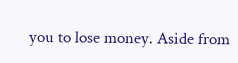you to lose money. Aside from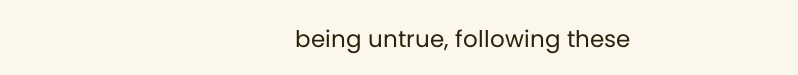being untrue, following these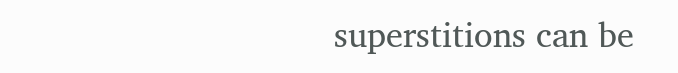superstitions can be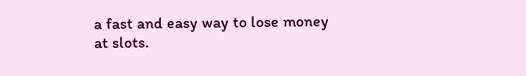a fast and easy way to lose money at slots.